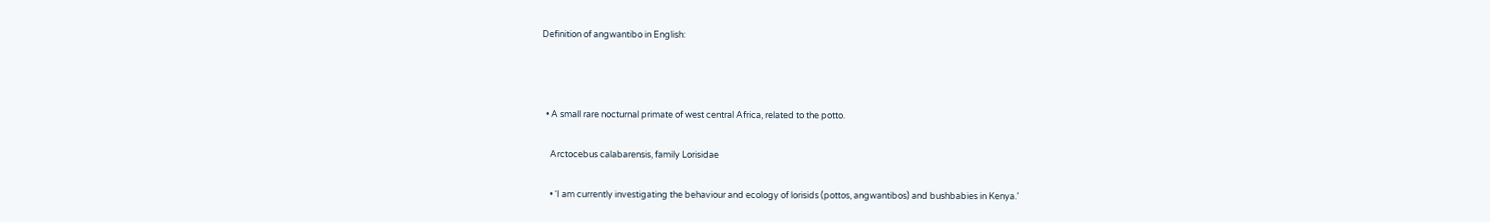Definition of angwantibo in English:



  • A small rare nocturnal primate of west central Africa, related to the potto.

    Arctocebus calabarensis, family Lorisidae

    • ‘I am currently investigating the behaviour and ecology of lorisids (pottos, angwantibos) and bushbabies in Kenya.’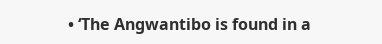• ‘The Angwantibo is found in a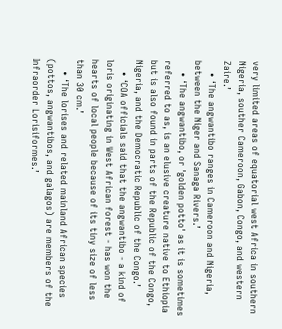very limited areas of equatorial west Africa in southern Nigeria, souther Cameroon, Gabon, Congo, and western Zaire.’
    • ‘The angwantibo ranges in Cameroon and Nigeria, between the Niger and Sanaga Rivers.’
    • ‘The angwantibo, or 'golden potto' as it is sometimes referred to as, is an elusive creature native to Ethiopia but is also found in parts of the Republic of the Congo, Nigeria, and the Democratic Republic of the Congo.’
    • ‘COA officials said that the angwantibo - a kind of loris originating in West African forest - has won the hearts of local people because of its tiny size of less than 30 cm.’
    • ‘The lorises and related mainland African species (pottos, angwantibos, and galagos) are members of the Infraorder Lorisiformes.’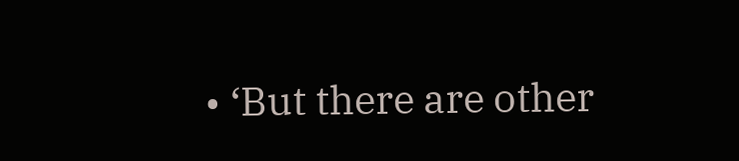• ‘But there are other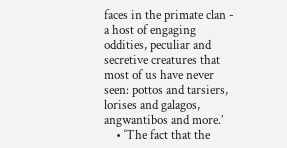faces in the primate clan - a host of engaging oddities, peculiar and secretive creatures that most of us have never seen: pottos and tarsiers, lorises and galagos, angwantibos and more.’
    • ‘The fact that the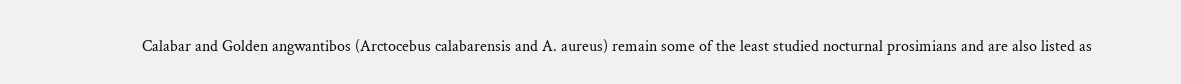Calabar and Golden angwantibos (Arctocebus calabarensis and A. aureus) remain some of the least studied nocturnal prosimians and are also listed as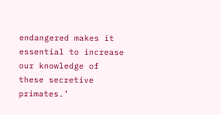endangered makes it essential to increase our knowledge of these secretive primates.’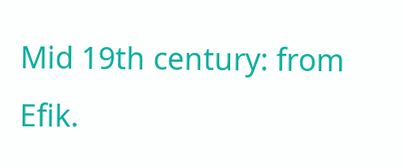Mid 19th century: from Efik.